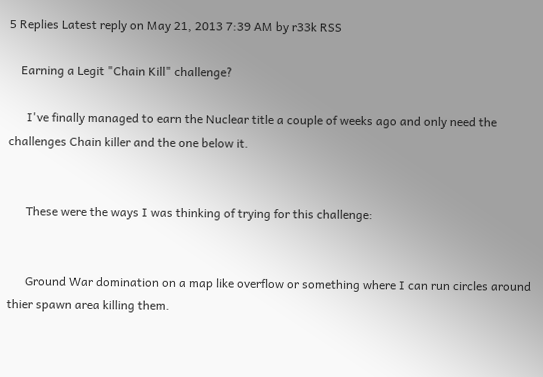5 Replies Latest reply on May 21, 2013 7:39 AM by r33k RSS

    Earning a Legit "Chain Kill" challenge?

      I've finally managed to earn the Nuclear title a couple of weeks ago and only need the challenges Chain killer and the one below it.


      These were the ways I was thinking of trying for this challenge:


      Ground War domination on a map like overflow or something where I can run circles around thier spawn area killing them.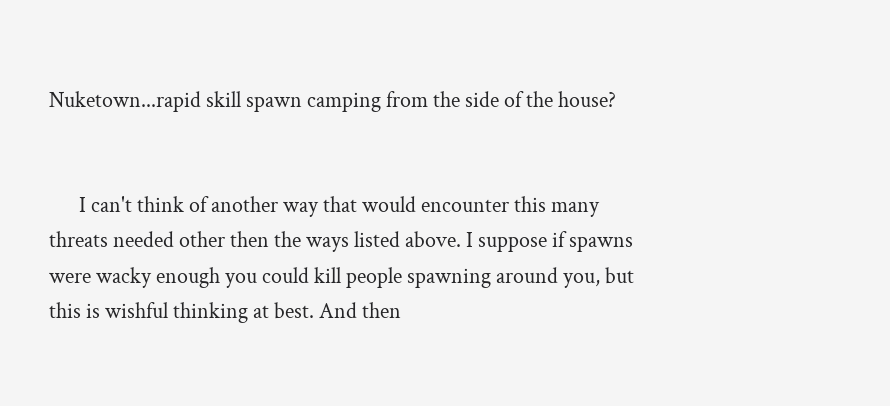Nuketown...rapid skill spawn camping from the side of the house?


      I can't think of another way that would encounter this many threats needed other then the ways listed above. I suppose if spawns were wacky enough you could kill people spawning around you, but this is wishful thinking at best. And then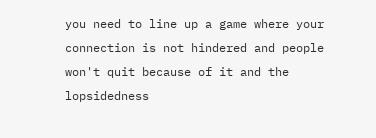you need to line up a game where your connection is not hindered and people won't quit because of it and the lopsidedness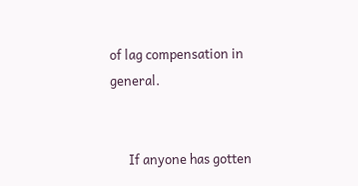of lag compensation in general.


      If anyone has gotten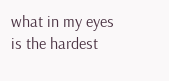what in my eyes is the hardest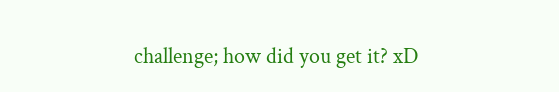challenge; how did you get it? xD